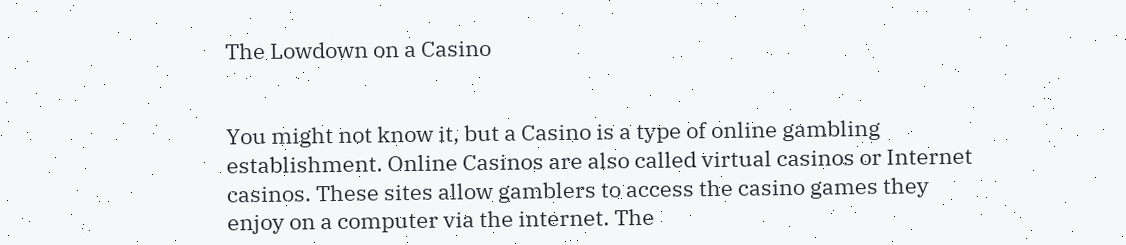The Lowdown on a Casino


You might not know it, but a Casino is a type of online gambling establishment. Online Casinos are also called virtual casinos or Internet casinos. These sites allow gamblers to access the casino games they enjoy on a computer via the internet. The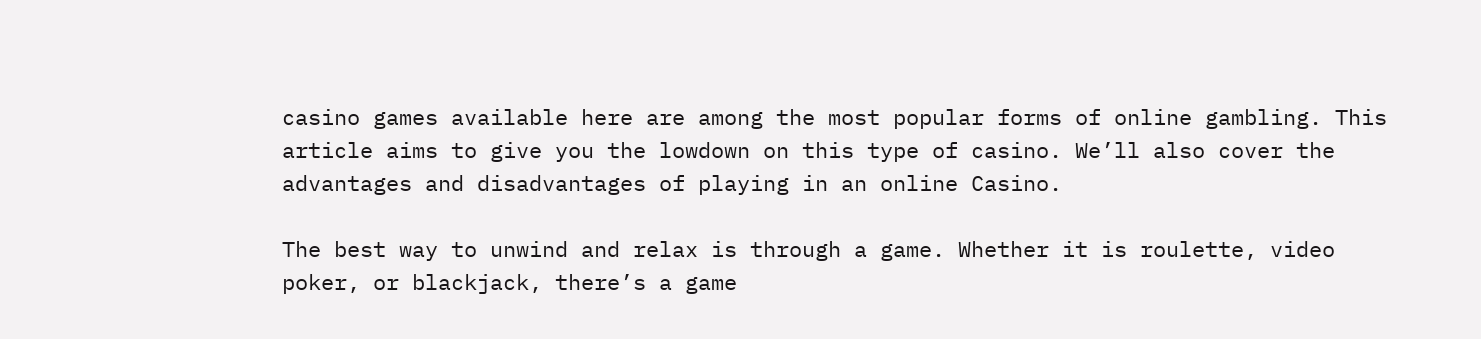casino games available here are among the most popular forms of online gambling. This article aims to give you the lowdown on this type of casino. We’ll also cover the advantages and disadvantages of playing in an online Casino.

The best way to unwind and relax is through a game. Whether it is roulette, video poker, or blackjack, there’s a game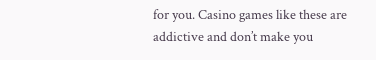for you. Casino games like these are addictive and don’t make you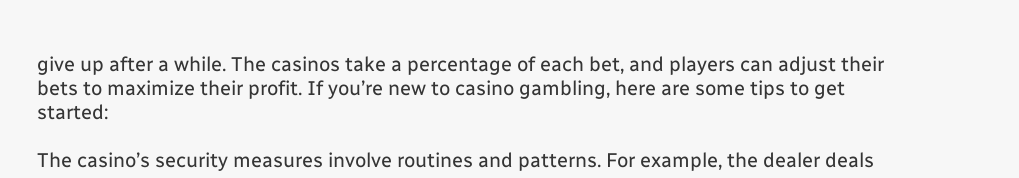give up after a while. The casinos take a percentage of each bet, and players can adjust their bets to maximize their profit. If you’re new to casino gambling, here are some tips to get started:

The casino’s security measures involve routines and patterns. For example, the dealer deals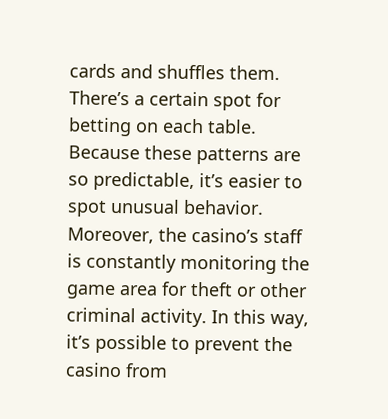cards and shuffles them. There’s a certain spot for betting on each table. Because these patterns are so predictable, it’s easier to spot unusual behavior. Moreover, the casino’s staff is constantly monitoring the game area for theft or other criminal activity. In this way, it’s possible to prevent the casino from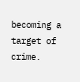becoming a target of crime.